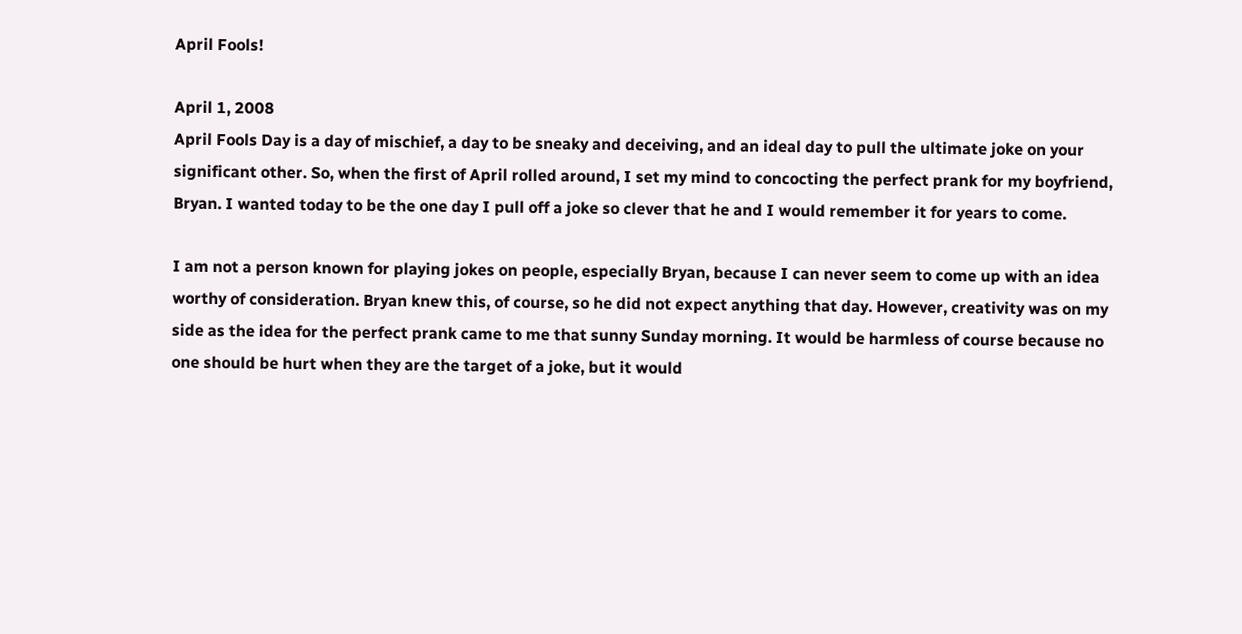April Fools!

April 1, 2008
April Fools Day is a day of mischief, a day to be sneaky and deceiving, and an ideal day to pull the ultimate joke on your significant other. So, when the first of April rolled around, I set my mind to concocting the perfect prank for my boyfriend, Bryan. I wanted today to be the one day I pull off a joke so clever that he and I would remember it for years to come.

I am not a person known for playing jokes on people, especially Bryan, because I can never seem to come up with an idea worthy of consideration. Bryan knew this, of course, so he did not expect anything that day. However, creativity was on my side as the idea for the perfect prank came to me that sunny Sunday morning. It would be harmless of course because no one should be hurt when they are the target of a joke, but it would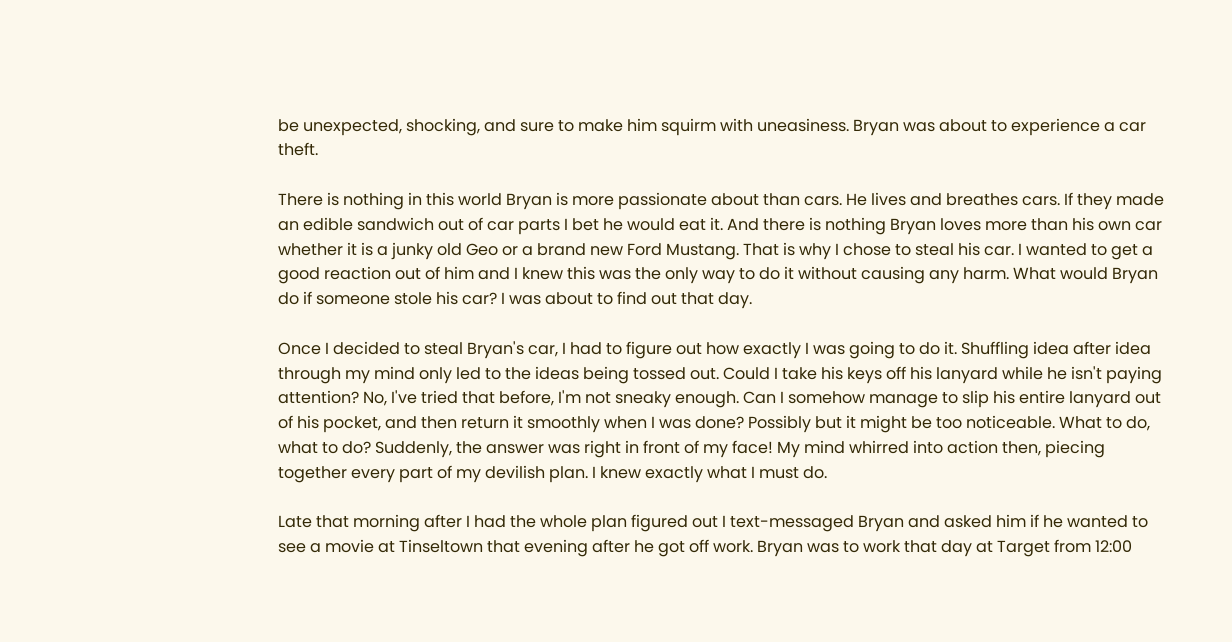be unexpected, shocking, and sure to make him squirm with uneasiness. Bryan was about to experience a car theft.

There is nothing in this world Bryan is more passionate about than cars. He lives and breathes cars. If they made an edible sandwich out of car parts I bet he would eat it. And there is nothing Bryan loves more than his own car whether it is a junky old Geo or a brand new Ford Mustang. That is why I chose to steal his car. I wanted to get a good reaction out of him and I knew this was the only way to do it without causing any harm. What would Bryan do if someone stole his car? I was about to find out that day.

Once I decided to steal Bryan's car, I had to figure out how exactly I was going to do it. Shuffling idea after idea through my mind only led to the ideas being tossed out. Could I take his keys off his lanyard while he isn't paying attention? No, I've tried that before, I'm not sneaky enough. Can I somehow manage to slip his entire lanyard out of his pocket, and then return it smoothly when I was done? Possibly but it might be too noticeable. What to do, what to do? Suddenly, the answer was right in front of my face! My mind whirred into action then, piecing together every part of my devilish plan. I knew exactly what I must do.

Late that morning after I had the whole plan figured out I text-messaged Bryan and asked him if he wanted to see a movie at Tinseltown that evening after he got off work. Bryan was to work that day at Target from 12:00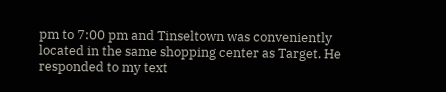pm to 7:00 pm and Tinseltown was conveniently located in the same shopping center as Target. He responded to my text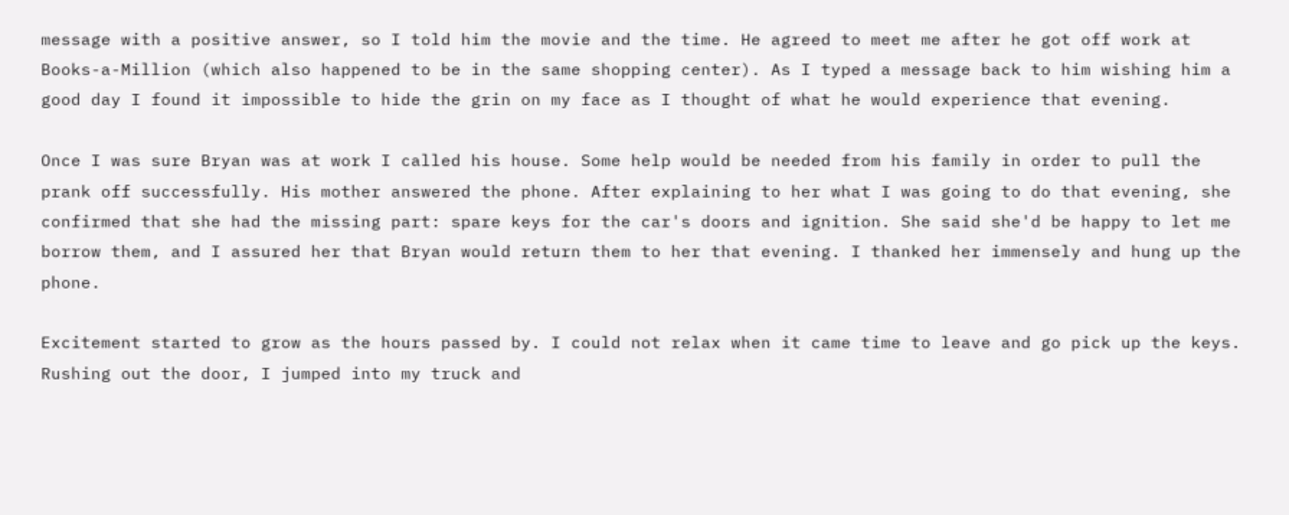message with a positive answer, so I told him the movie and the time. He agreed to meet me after he got off work at Books-a-Million (which also happened to be in the same shopping center). As I typed a message back to him wishing him a good day I found it impossible to hide the grin on my face as I thought of what he would experience that evening.

Once I was sure Bryan was at work I called his house. Some help would be needed from his family in order to pull the prank off successfully. His mother answered the phone. After explaining to her what I was going to do that evening, she confirmed that she had the missing part: spare keys for the car's doors and ignition. She said she'd be happy to let me borrow them, and I assured her that Bryan would return them to her that evening. I thanked her immensely and hung up the phone.

Excitement started to grow as the hours passed by. I could not relax when it came time to leave and go pick up the keys. Rushing out the door, I jumped into my truck and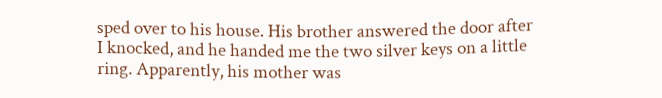sped over to his house. His brother answered the door after I knocked, and he handed me the two silver keys on a little ring. Apparently, his mother was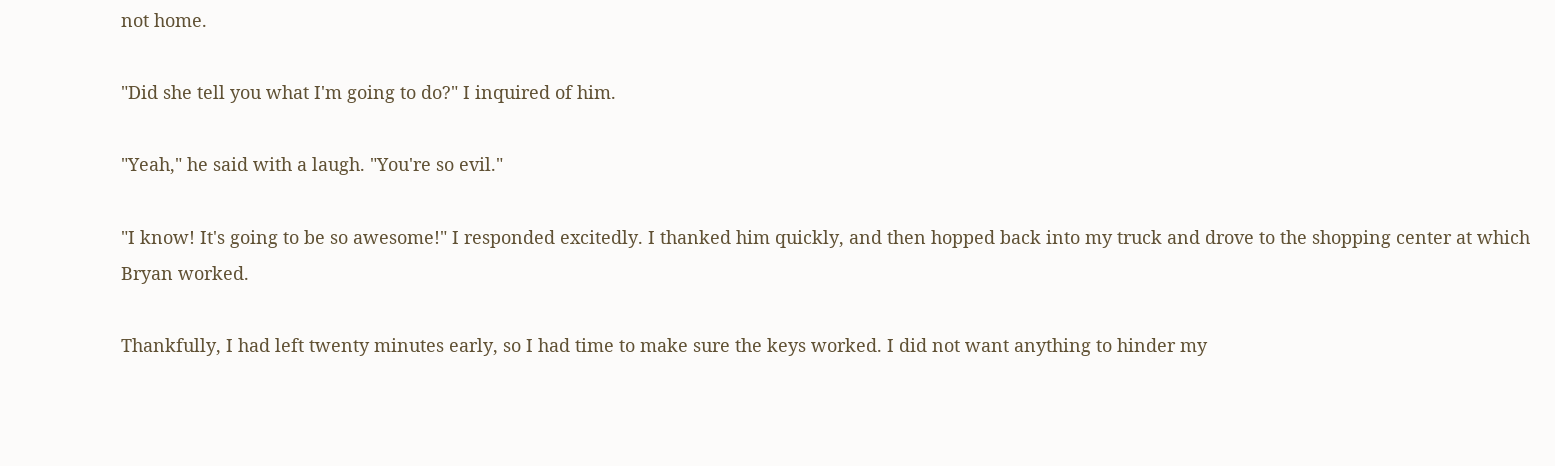not home.

"Did she tell you what I'm going to do?" I inquired of him.

"Yeah," he said with a laugh. "You're so evil."

"I know! It's going to be so awesome!" I responded excitedly. I thanked him quickly, and then hopped back into my truck and drove to the shopping center at which Bryan worked.

Thankfully, I had left twenty minutes early, so I had time to make sure the keys worked. I did not want anything to hinder my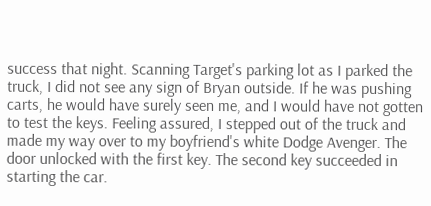success that night. Scanning Target's parking lot as I parked the truck, I did not see any sign of Bryan outside. If he was pushing carts, he would have surely seen me, and I would have not gotten to test the keys. Feeling assured, I stepped out of the truck and made my way over to my boyfriend's white Dodge Avenger. The door unlocked with the first key. The second key succeeded in starting the car.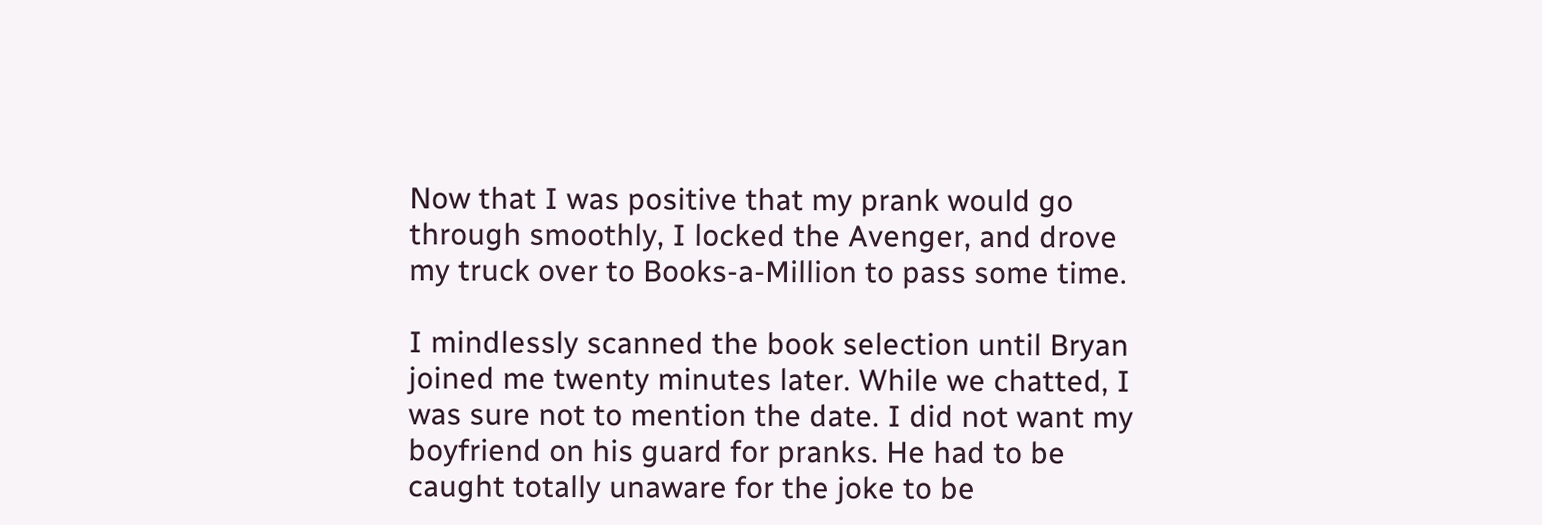Now that I was positive that my prank would go through smoothly, I locked the Avenger, and drove my truck over to Books-a-Million to pass some time.

I mindlessly scanned the book selection until Bryan joined me twenty minutes later. While we chatted, I was sure not to mention the date. I did not want my boyfriend on his guard for pranks. He had to be caught totally unaware for the joke to be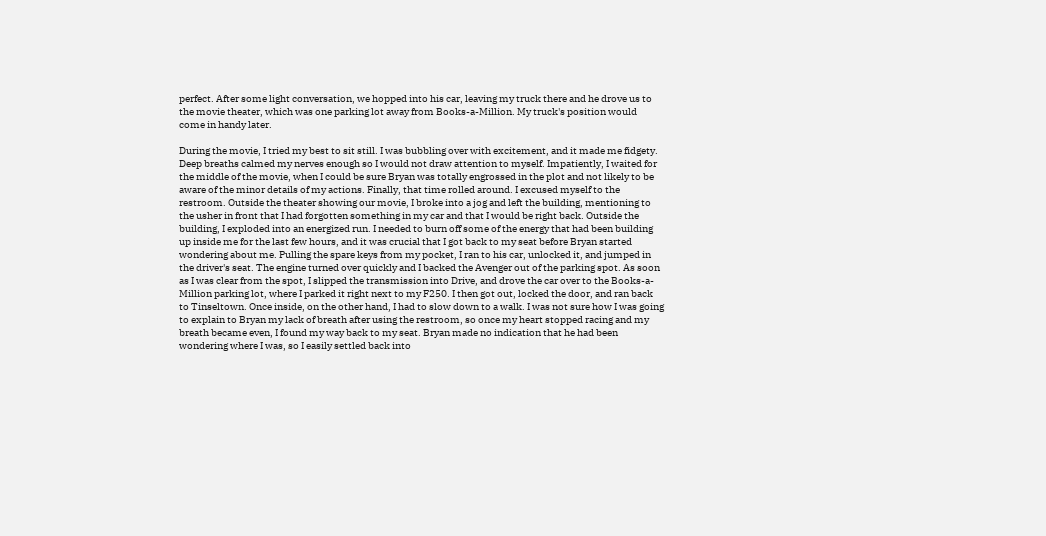perfect. After some light conversation, we hopped into his car, leaving my truck there and he drove us to the movie theater, which was one parking lot away from Books-a-Million. My truck's position would come in handy later.

During the movie, I tried my best to sit still. I was bubbling over with excitement, and it made me fidgety. Deep breaths calmed my nerves enough so I would not draw attention to myself. Impatiently, I waited for the middle of the movie, when I could be sure Bryan was totally engrossed in the plot and not likely to be aware of the minor details of my actions. Finally, that time rolled around. I excused myself to the restroom. Outside the theater showing our movie, I broke into a jog and left the building, mentioning to the usher in front that I had forgotten something in my car and that I would be right back. Outside the building, I exploded into an energized run. I needed to burn off some of the energy that had been building up inside me for the last few hours, and it was crucial that I got back to my seat before Bryan started wondering about me. Pulling the spare keys from my pocket, I ran to his car, unlocked it, and jumped in the driver's seat. The engine turned over quickly and I backed the Avenger out of the parking spot. As soon as I was clear from the spot, I slipped the transmission into Drive, and drove the car over to the Books-a-Million parking lot, where I parked it right next to my F250. I then got out, locked the door, and ran back to Tinseltown. Once inside, on the other hand, I had to slow down to a walk. I was not sure how I was going to explain to Bryan my lack of breath after using the restroom, so once my heart stopped racing and my breath became even, I found my way back to my seat. Bryan made no indication that he had been wondering where I was, so I easily settled back into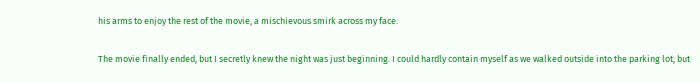his arms to enjoy the rest of the movie, a mischievous smirk across my face.

The movie finally ended, but I secretly knew the night was just beginning. I could hardly contain myself as we walked outside into the parking lot, but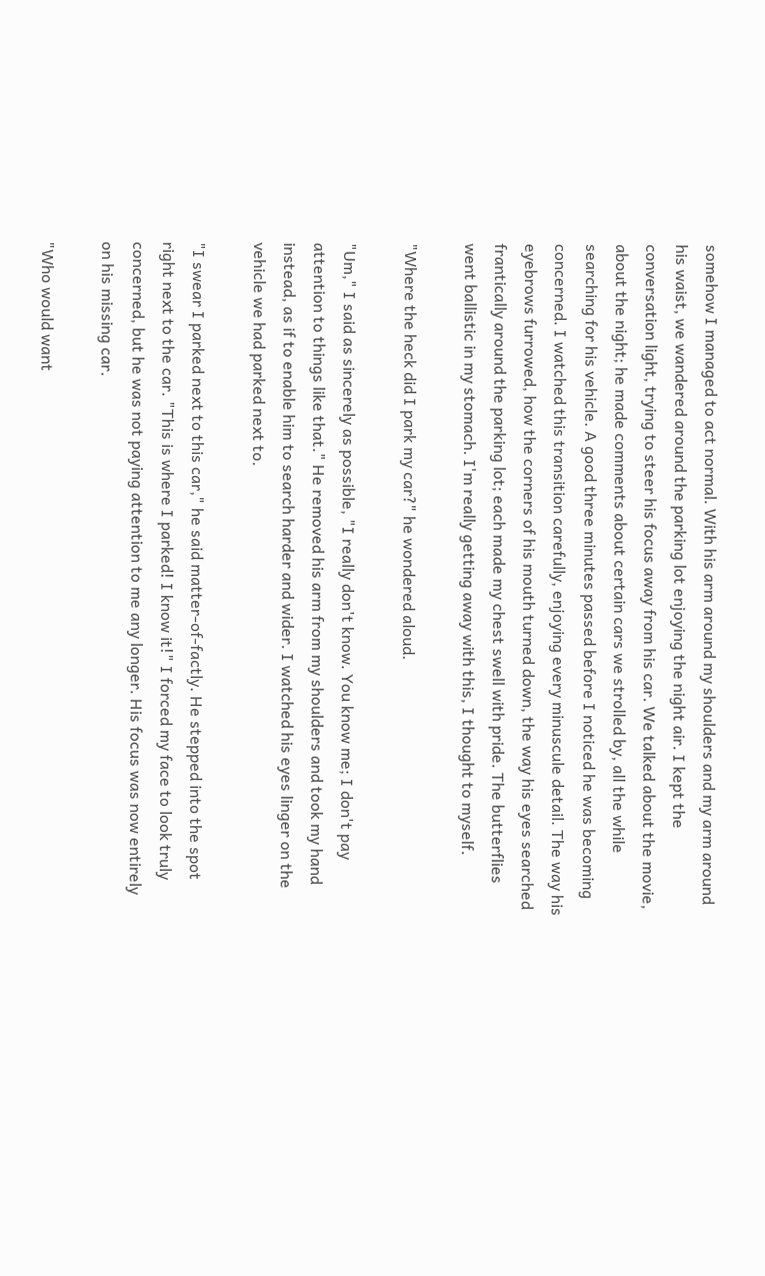somehow I managed to act normal. With his arm around my shoulders and my arm around his waist, we wandered around the parking lot enjoying the night air. I kept the conversation light, trying to steer his focus away from his car. We talked about the movie, about the night; he made comments about certain cars we strolled by, all the while searching for his vehicle. A good three minutes passed before I noticed he was becoming concerned. I watched this transition carefully, enjoying every minuscule detail. The way his eyebrows furrowed, how the corners of his mouth turned down, the way his eyes searched frantically around the parking lot; each made my chest swell with pride. The butterflies went ballistic in my stomach. I'm really getting away with this, I thought to myself.

"Where the heck did I park my car?" he wondered aloud.

"Um," I said as sincerely as possible, "I really don't know. You know me; I don't pay attention to things like that." He removed his arm from my shoulders and took my hand instead, as if to enable him to search harder and wider. I watched his eyes linger on the vehicle we had parked next to.

"I swear I parked next to this car," he said matter-of-factly. He stepped into the spot right next to the car. "This is where I parked! I know it!" I forced my face to look truly concerned, but he was not paying attention to me any longer. His focus was now entirely on his missing car.

"Who would want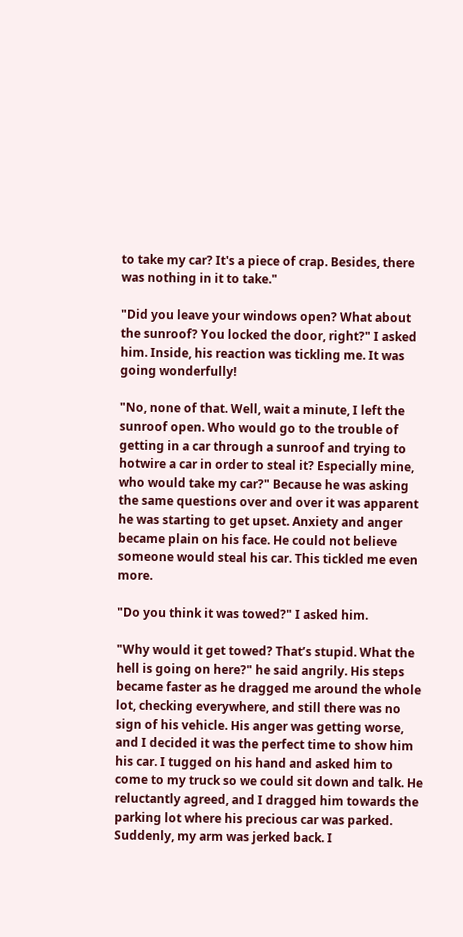to take my car? It's a piece of crap. Besides, there was nothing in it to take."

"Did you leave your windows open? What about the sunroof? You locked the door, right?" I asked him. Inside, his reaction was tickling me. It was going wonderfully!

"No, none of that. Well, wait a minute, I left the sunroof open. Who would go to the trouble of getting in a car through a sunroof and trying to hotwire a car in order to steal it? Especially mine, who would take my car?" Because he was asking the same questions over and over it was apparent he was starting to get upset. Anxiety and anger became plain on his face. He could not believe someone would steal his car. This tickled me even more.

"Do you think it was towed?" I asked him.

"Why would it get towed? That’s stupid. What the hell is going on here?" he said angrily. His steps became faster as he dragged me around the whole lot, checking everywhere, and still there was no sign of his vehicle. His anger was getting worse, and I decided it was the perfect time to show him his car. I tugged on his hand and asked him to come to my truck so we could sit down and talk. He reluctantly agreed, and I dragged him towards the parking lot where his precious car was parked. Suddenly, my arm was jerked back. I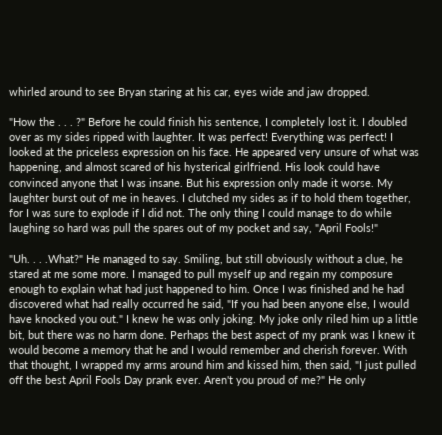whirled around to see Bryan staring at his car, eyes wide and jaw dropped.

"How the . . . ?" Before he could finish his sentence, I completely lost it. I doubled over as my sides ripped with laughter. It was perfect! Everything was perfect! I looked at the priceless expression on his face. He appeared very unsure of what was happening, and almost scared of his hysterical girlfriend. His look could have convinced anyone that I was insane. But his expression only made it worse. My laughter burst out of me in heaves. I clutched my sides as if to hold them together, for I was sure to explode if I did not. The only thing I could manage to do while laughing so hard was pull the spares out of my pocket and say, "April Fools!"

"Uh. . . .What?" He managed to say. Smiling, but still obviously without a clue, he stared at me some more. I managed to pull myself up and regain my composure enough to explain what had just happened to him. Once I was finished and he had discovered what had really occurred he said, "If you had been anyone else, I would have knocked you out." I knew he was only joking. My joke only riled him up a little bit, but there was no harm done. Perhaps the best aspect of my prank was I knew it would become a memory that he and I would remember and cherish forever. With that thought, I wrapped my arms around him and kissed him, then said, "I just pulled off the best April Fools Day prank ever. Aren't you proud of me?" He only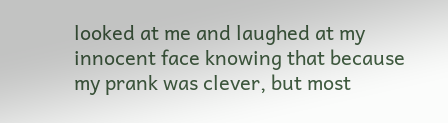looked at me and laughed at my innocent face knowing that because my prank was clever, but most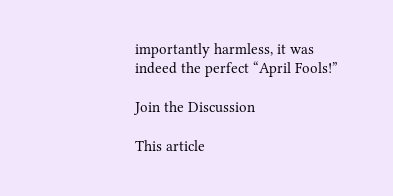importantly harmless, it was indeed the perfect “April Fools!”

Join the Discussion

This article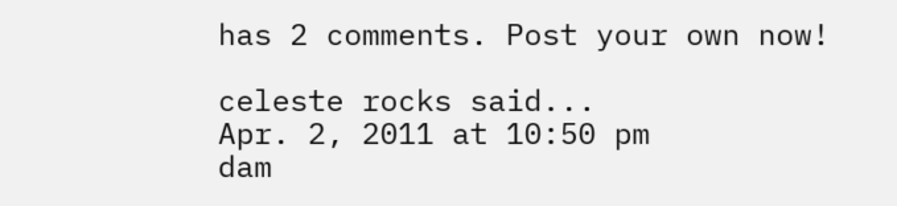has 2 comments. Post your own now!

celeste rocks said...
Apr. 2, 2011 at 10:50 pm
dam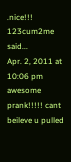.nice!!!
123cum2me said...
Apr. 2, 2011 at 10:06 pm
awesome prank!!!!! cant beileve u pulled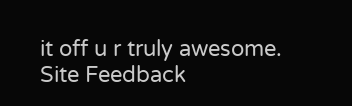it off u r truly awesome.
Site Feedback